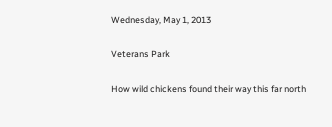Wednesday, May 1, 2013

Veterans Park

How wild chickens found their way this far north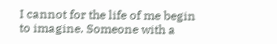I cannot for the life of me begin to imagine. Someone with a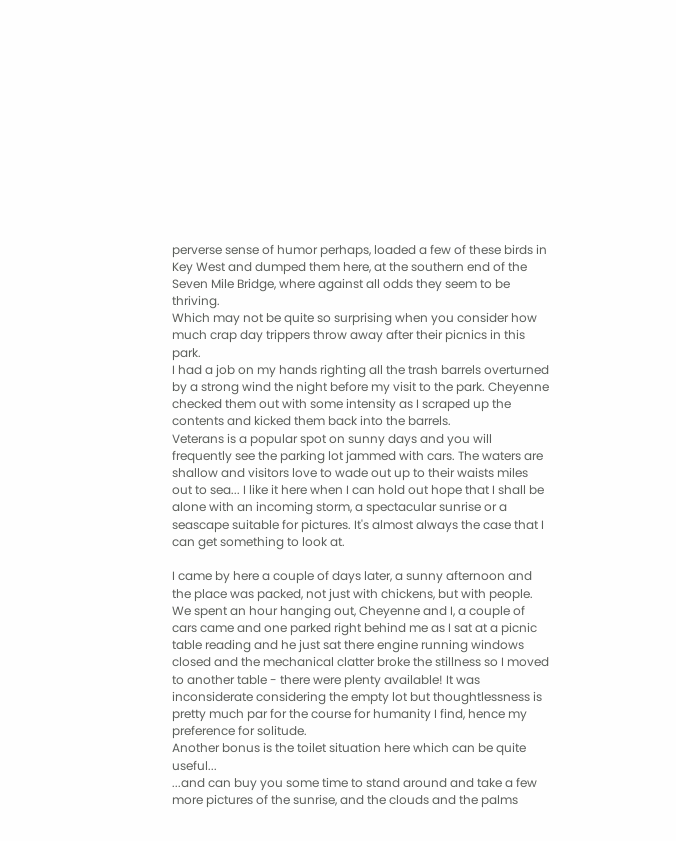perverse sense of humor perhaps, loaded a few of these birds in Key West and dumped them here, at the southern end of the Seven Mile Bridge, where against all odds they seem to be thriving.
Which may not be quite so surprising when you consider how much crap day trippers throw away after their picnics in this park.
I had a job on my hands righting all the trash barrels overturned by a strong wind the night before my visit to the park. Cheyenne checked them out with some intensity as I scraped up the contents and kicked them back into the barrels.
Veterans is a popular spot on sunny days and you will frequently see the parking lot jammed with cars. The waters are shallow and visitors love to wade out up to their waists miles out to sea... I like it here when I can hold out hope that I shall be alone with an incoming storm, a spectacular sunrise or a seascape suitable for pictures. It's almost always the case that I can get something to look at.

I came by here a couple of days later, a sunny afternoon and the place was packed, not just with chickens, but with people.
We spent an hour hanging out, Cheyenne and I, a couple of cars came and one parked right behind me as I sat at a picnic table reading and he just sat there engine running windows closed and the mechanical clatter broke the stillness so I moved to another table - there were plenty available! It was inconsiderate considering the empty lot but thoughtlessness is pretty much par for the course for humanity I find, hence my preference for solitude.
Another bonus is the toilet situation here which can be quite useful...
...and can buy you some time to stand around and take a few more pictures of the sunrise, and the clouds and the palms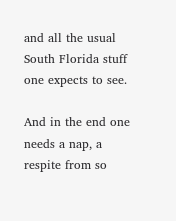and all the usual South Florida stuff one expects to see.

And in the end one needs a nap, a respite from so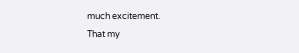much excitement.
That my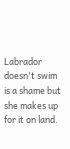Labrador doesn't swim is a shame but she makes up for it on land.